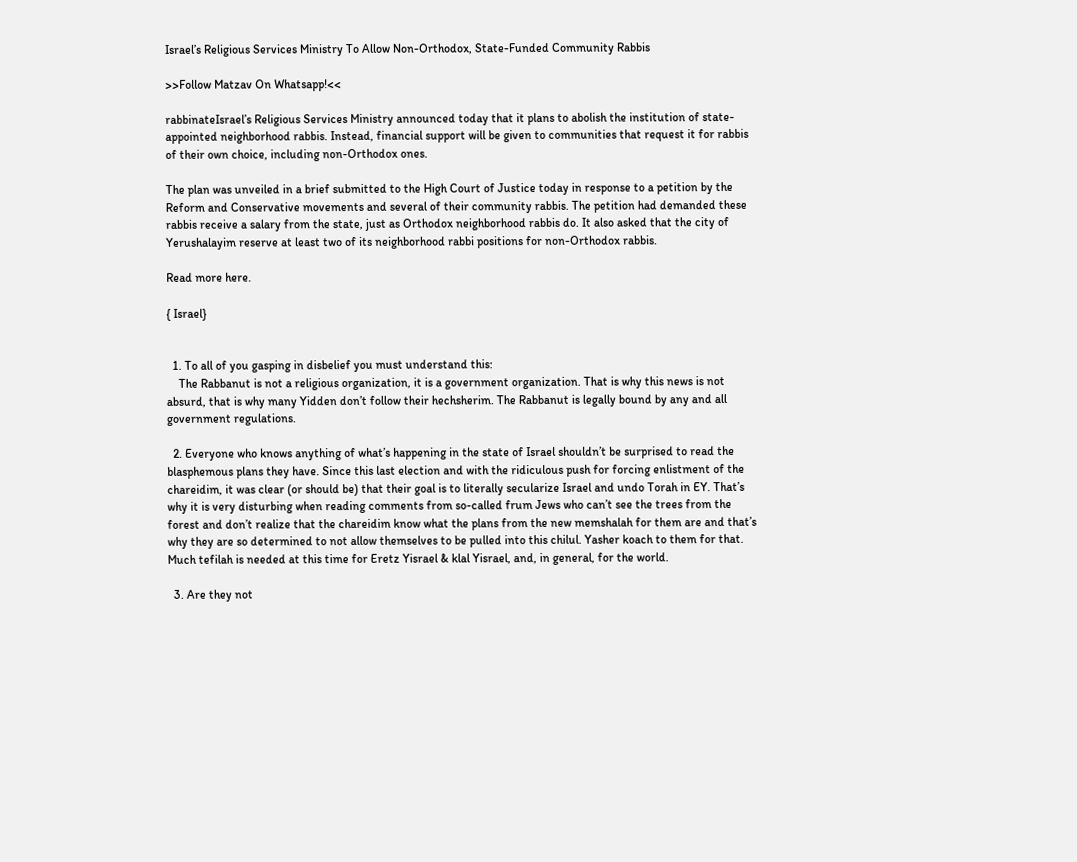Israel’s Religious Services Ministry To Allow Non-Orthodox, State-Funded Community Rabbis

>>Follow Matzav On Whatsapp!<<

rabbinateIsrael’s Religious Services Ministry announced today that it plans to abolish the institution of state-appointed neighborhood rabbis. Instead, financial support will be given to communities that request it for rabbis of their own choice, including non-Orthodox ones.

The plan was unveiled in a brief submitted to the High Court of Justice today in response to a petition by the Reform and Conservative movements and several of their community rabbis. The petition had demanded these rabbis receive a salary from the state, just as Orthodox neighborhood rabbis do. It also asked that the city of Yerushalayim reserve at least two of its neighborhood rabbi positions for non-Orthodox rabbis.

Read more here.

{ Israel}


  1. To all of you gasping in disbelief you must understand this:
    The Rabbanut is not a religious organization, it is a government organization. That is why this news is not absurd, that is why many Yidden don’t follow their hechsherim. The Rabbanut is legally bound by any and all government regulations.

  2. Everyone who knows anything of what’s happening in the state of Israel shouldn’t be surprised to read the blasphemous plans they have. Since this last election and with the ridiculous push for forcing enlistment of the chareidim, it was clear (or should be) that their goal is to literally secularize Israel and undo Torah in EY. That’s why it is very disturbing when reading comments from so-called frum Jews who can’t see the trees from the forest and don’t realize that the chareidim know what the plans from the new memshalah for them are and that’s why they are so determined to not allow themselves to be pulled into this chilul. Yasher koach to them for that. Much tefilah is needed at this time for Eretz Yisrael & klal Yisrael, and, in general, for the world.

  3. Are they not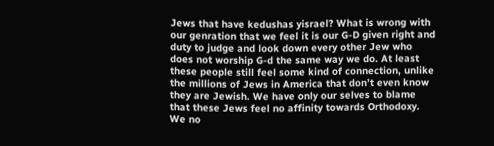Jews that have kedushas yisrael? What is wrong with our genration that we feel it is our G-D given right and duty to judge and look down every other Jew who does not worship G-d the same way we do. At least these people still feel some kind of connection, unlike the millions of Jews in America that don’t even know they are Jewish. We have only our selves to blame that these Jews feel no affinity towards Orthodoxy. We no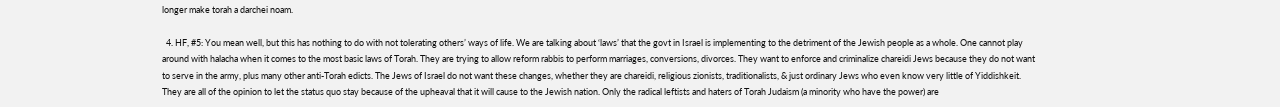longer make torah a darchei noam.

  4. HF, #5: You mean well, but this has nothing to do with not tolerating others’ ways of life. We are talking about ‘laws’ that the govt in Israel is implementing to the detriment of the Jewish people as a whole. One cannot play around with halacha when it comes to the most basic laws of Torah. They are trying to allow reform rabbis to perform marriages, conversions, divorces. They want to enforce and criminalize chareidi Jews because they do not want to serve in the army, plus many other anti-Torah edicts. The Jews of Israel do not want these changes, whether they are chareidi, religious zionists, traditionalists, & just ordinary Jews who even know very little of Yiddishkeit. They are all of the opinion to let the status quo stay because of the upheaval that it will cause to the Jewish nation. Only the radical leftists and haters of Torah Judaism (a minority who have the power) are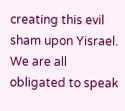creating this evil sham upon Yisrael. We are all obligated to speak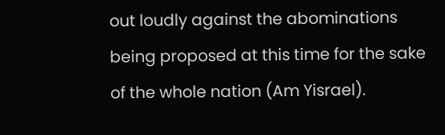out loudly against the abominations being proposed at this time for the sake of the whole nation (Am Yisrael).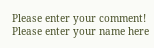Please enter your comment!
Please enter your name here